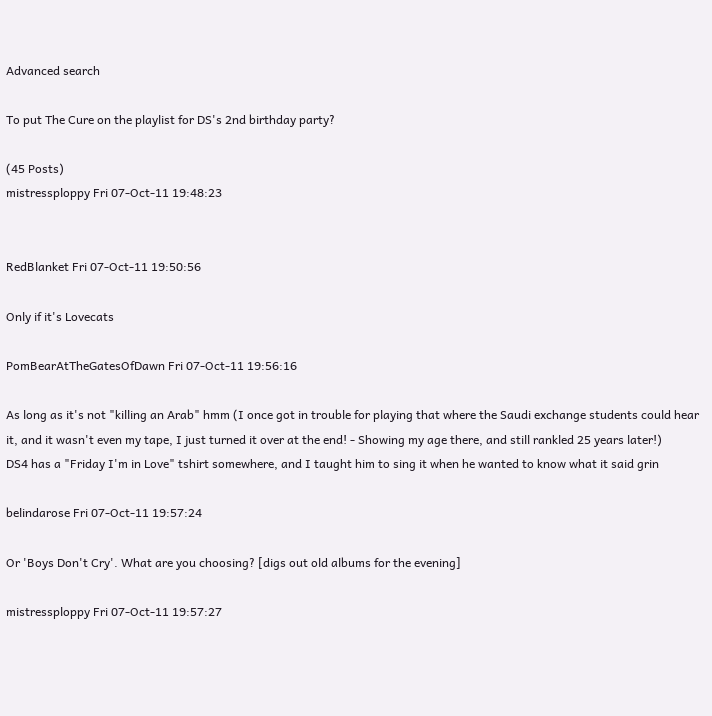Advanced search

To put The Cure on the playlist for DS's 2nd birthday party?

(45 Posts)
mistressploppy Fri 07-Oct-11 19:48:23


RedBlanket Fri 07-Oct-11 19:50:56

Only if it's Lovecats

PomBearAtTheGatesOfDawn Fri 07-Oct-11 19:56:16

As long as it's not "killing an Arab" hmm (I once got in trouble for playing that where the Saudi exchange students could hear it, and it wasn't even my tape, I just turned it over at the end! - Showing my age there, and still rankled 25 years later!)
DS4 has a "Friday I'm in Love" tshirt somewhere, and I taught him to sing it when he wanted to know what it said grin

belindarose Fri 07-Oct-11 19:57:24

Or 'Boys Don't Cry'. What are you choosing? [digs out old albums for the evening]

mistressploppy Fri 07-Oct-11 19:57:27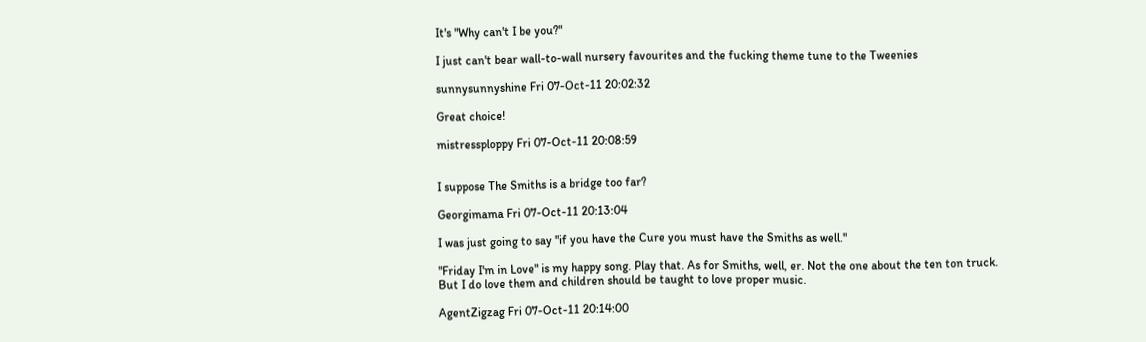It's "Why can't I be you?"

I just can't bear wall-to-wall nursery favourites and the fucking theme tune to the Tweenies

sunnysunnyshine Fri 07-Oct-11 20:02:32

Great choice!

mistressploppy Fri 07-Oct-11 20:08:59


I suppose The Smiths is a bridge too far?

Georgimama Fri 07-Oct-11 20:13:04

I was just going to say "if you have the Cure you must have the Smiths as well."

"Friday I'm in Love" is my happy song. Play that. As for Smiths, well, er. Not the one about the ten ton truck. But I do love them and children should be taught to love proper music.

AgentZigzag Fri 07-Oct-11 20:14:00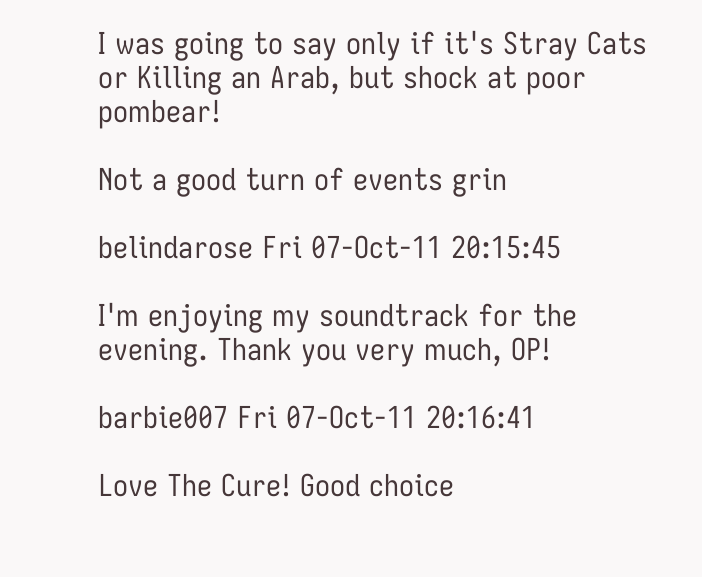I was going to say only if it's Stray Cats or Killing an Arab, but shock at poor pombear!

Not a good turn of events grin

belindarose Fri 07-Oct-11 20:15:45

I'm enjoying my soundtrack for the evening. Thank you very much, OP!

barbie007 Fri 07-Oct-11 20:16:41

Love The Cure! Good choice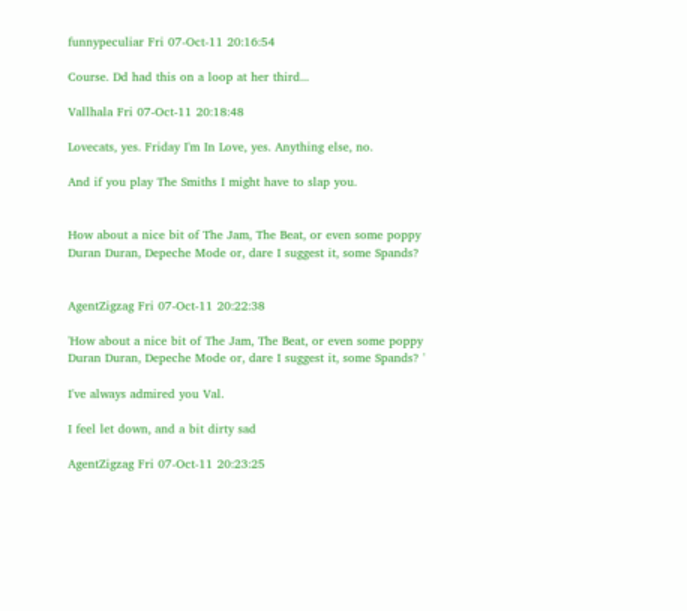funnypeculiar Fri 07-Oct-11 20:16:54

Course. Dd had this on a loop at her third...

Vallhala Fri 07-Oct-11 20:18:48

Lovecats, yes. Friday I'm In Love, yes. Anything else, no.

And if you play The Smiths I might have to slap you.


How about a nice bit of The Jam, The Beat, or even some poppy Duran Duran, Depeche Mode or, dare I suggest it, some Spands?


AgentZigzag Fri 07-Oct-11 20:22:38

'How about a nice bit of The Jam, The Beat, or even some poppy Duran Duran, Depeche Mode or, dare I suggest it, some Spands? '

I've always admired you Val.

I feel let down, and a bit dirty sad

AgentZigzag Fri 07-Oct-11 20:23:25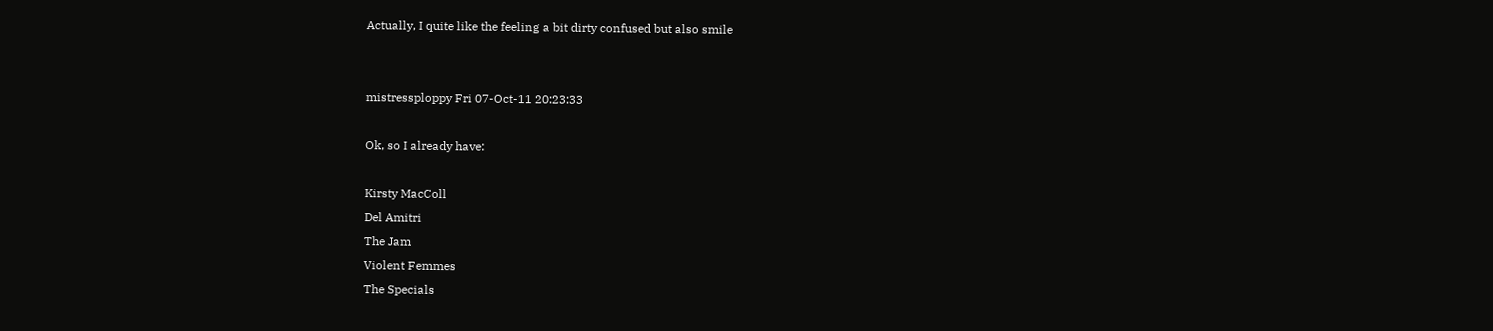Actually, I quite like the feeling a bit dirty confused but also smile


mistressploppy Fri 07-Oct-11 20:23:33

Ok, so I already have:

Kirsty MacColl
Del Amitri
The Jam
Violent Femmes
The Specials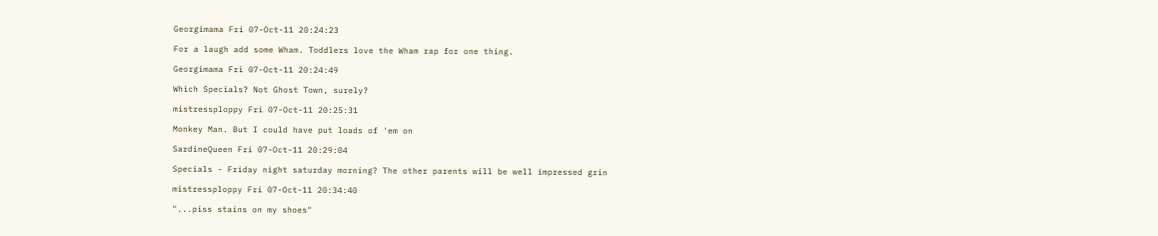Georgimama Fri 07-Oct-11 20:24:23

For a laugh add some Wham. Toddlers love the Wham rap for one thing.

Georgimama Fri 07-Oct-11 20:24:49

Which Specials? Not Ghost Town, surely?

mistressploppy Fri 07-Oct-11 20:25:31

Monkey Man. But I could have put loads of 'em on

SardineQueen Fri 07-Oct-11 20:29:04

Specials - Friday night saturday morning? The other parents will be well impressed grin

mistressploppy Fri 07-Oct-11 20:34:40

"...piss stains on my shoes"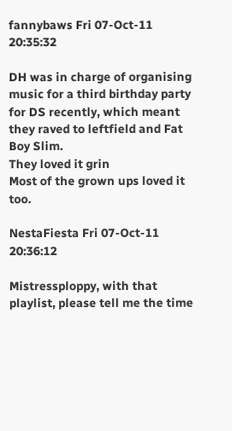fannybaws Fri 07-Oct-11 20:35:32

DH was in charge of organising music for a third birthday party for DS recently, which meant they raved to leftfield and Fat Boy Slim.
They loved it grin
Most of the grown ups loved it too.

NestaFiesta Fri 07-Oct-11 20:36:12

Mistressploppy, with that playlist, please tell me the time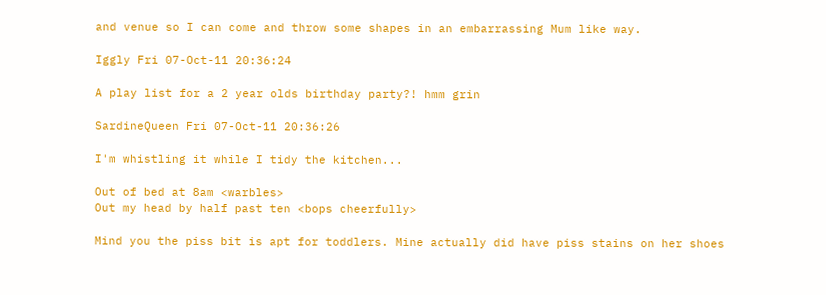and venue so I can come and throw some shapes in an embarrassing Mum like way.

Iggly Fri 07-Oct-11 20:36:24

A play list for a 2 year olds birthday party?! hmm grin

SardineQueen Fri 07-Oct-11 20:36:26

I'm whistling it while I tidy the kitchen...

Out of bed at 8am <warbles>
Out my head by half past ten <bops cheerfully>

Mind you the piss bit is apt for toddlers. Mine actually did have piss stains on her shoes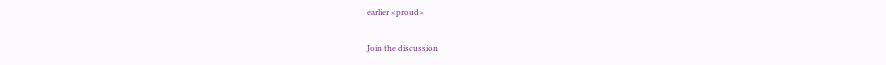earlier <proud>

Join the discussion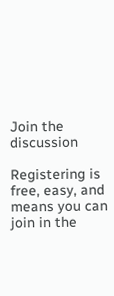Join the discussion

Registering is free, easy, and means you can join in the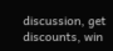discussion, get discounts, win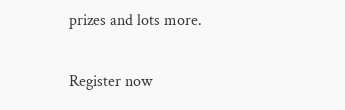prizes and lots more.

Register now